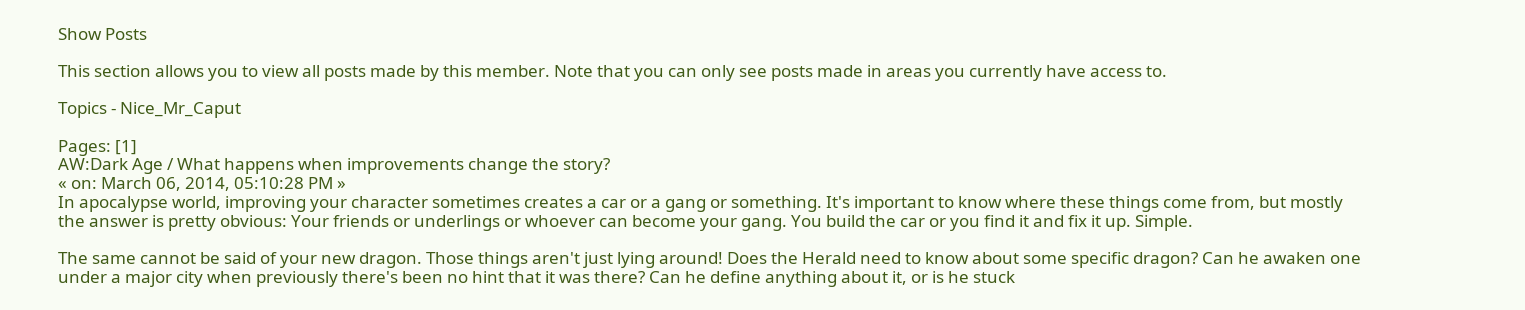Show Posts

This section allows you to view all posts made by this member. Note that you can only see posts made in areas you currently have access to.

Topics - Nice_Mr_Caput

Pages: [1]
AW:Dark Age / What happens when improvements change the story?
« on: March 06, 2014, 05:10:28 PM »
In apocalypse world, improving your character sometimes creates a car or a gang or something. It's important to know where these things come from, but mostly the answer is pretty obvious: Your friends or underlings or whoever can become your gang. You build the car or you find it and fix it up. Simple.

The same cannot be said of your new dragon. Those things aren't just lying around! Does the Herald need to know about some specific dragon? Can he awaken one under a major city when previously there's been no hint that it was there? Can he define anything about it, or is he stuck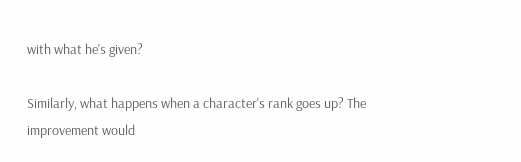with what he's given?

Similarly, what happens when a character's rank goes up? The improvement would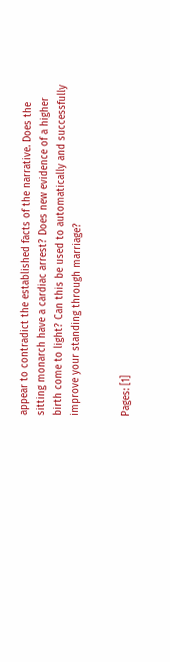appear to contradict the established facts of the narrative. Does the sitting monarch have a cardiac arrest? Does new evidence of a higher birth come to light? Can this be used to automatically and successfully improve your standing through marriage?


Pages: [1]